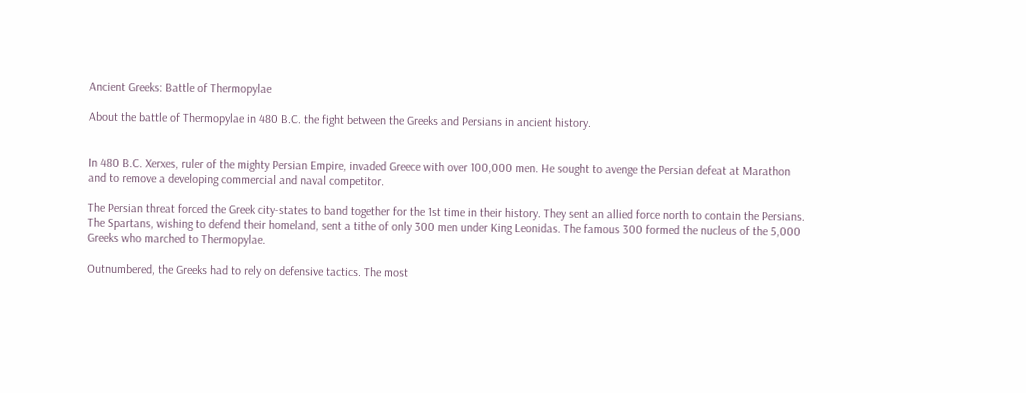Ancient Greeks: Battle of Thermopylae

About the battle of Thermopylae in 480 B.C. the fight between the Greeks and Persians in ancient history.


In 480 B.C. Xerxes, ruler of the mighty Persian Empire, invaded Greece with over 100,000 men. He sought to avenge the Persian defeat at Marathon and to remove a developing commercial and naval competitor.

The Persian threat forced the Greek city-states to band together for the 1st time in their history. They sent an allied force north to contain the Persians. The Spartans, wishing to defend their homeland, sent a tithe of only 300 men under King Leonidas. The famous 300 formed the nucleus of the 5,000 Greeks who marched to Thermopylae.

Outnumbered, the Greeks had to rely on defensive tactics. The most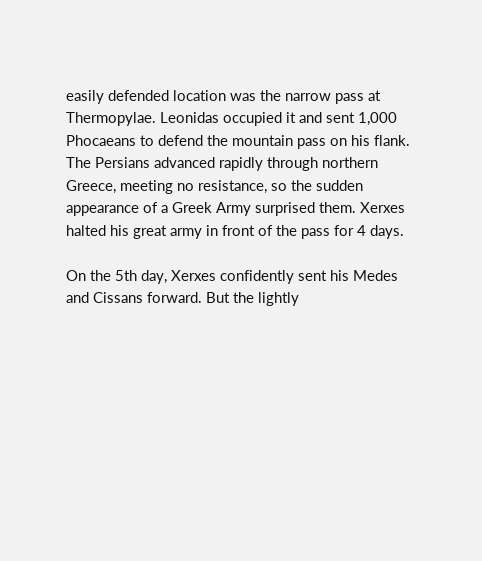easily defended location was the narrow pass at Thermopylae. Leonidas occupied it and sent 1,000 Phocaeans to defend the mountain pass on his flank. The Persians advanced rapidly through northern Greece, meeting no resistance, so the sudden appearance of a Greek Army surprised them. Xerxes halted his great army in front of the pass for 4 days.

On the 5th day, Xerxes confidently sent his Medes and Cissans forward. But the lightly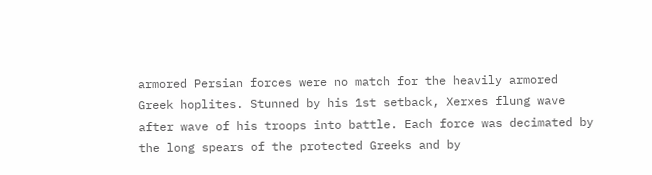armored Persian forces were no match for the heavily armored Greek hoplites. Stunned by his 1st setback, Xerxes flung wave after wave of his troops into battle. Each force was decimated by the long spears of the protected Greeks and by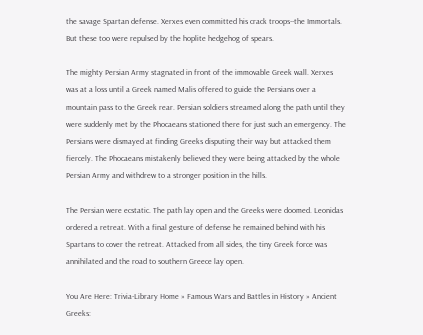the savage Spartan defense. Xerxes even committed his crack troops--the Immortals. But these too were repulsed by the hoplite hedgehog of spears.

The mighty Persian Army stagnated in front of the immovable Greek wall. Xerxes was at a loss until a Greek named Malis offered to guide the Persians over a mountain pass to the Greek rear. Persian soldiers streamed along the path until they were suddenly met by the Phocaeans stationed there for just such an emergency. The Persians were dismayed at finding Greeks disputing their way but attacked them fiercely. The Phocaeans mistakenly believed they were being attacked by the whole Persian Army and withdrew to a stronger position in the hills.

The Persian were ecstatic. The path lay open and the Greeks were doomed. Leonidas ordered a retreat. With a final gesture of defense he remained behind with his Spartans to cover the retreat. Attacked from all sides, the tiny Greek force was annihilated and the road to southern Greece lay open.

You Are Here: Trivia-Library Home » Famous Wars and Battles in History » Ancient Greeks: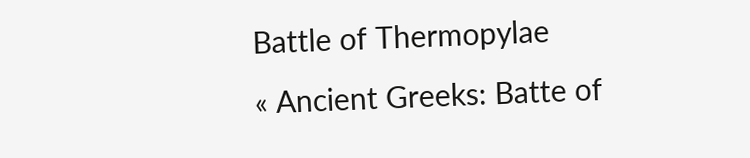Battle of Thermopylae
« Ancient Greeks: Batte of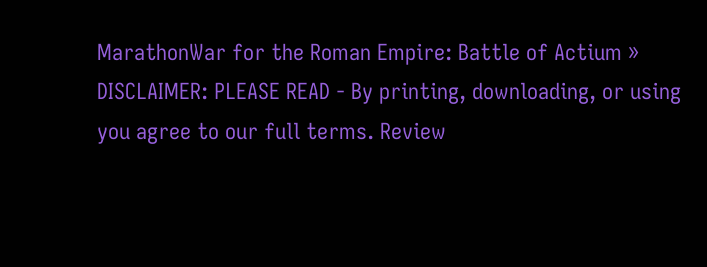MarathonWar for the Roman Empire: Battle of Actium »
DISCLAIMER: PLEASE READ - By printing, downloading, or using you agree to our full terms. Review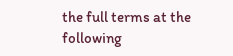the full terms at the following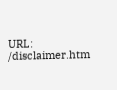URL: /disclaimer.htm